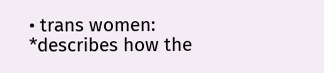• trans women: *describes how the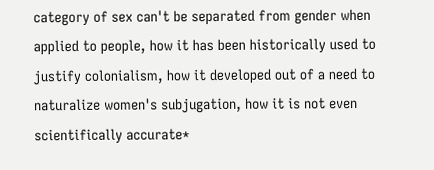category of sex can't be separated from gender when applied to people, how it has been historically used to justify colonialism, how it developed out of a need to naturalize women's subjugation, how it is not even scientifically accurate*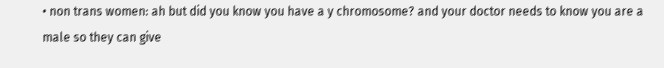• non trans women: ah but did you know you have a y chromosome? and your doctor needs to know you are a male so they can give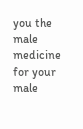you the male medicine for your male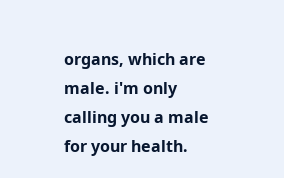organs, which are male. i'm only calling you a male for your health.